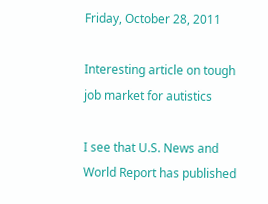Friday, October 28, 2011

Interesting article on tough job market for autistics

I see that U.S. News and World Report has published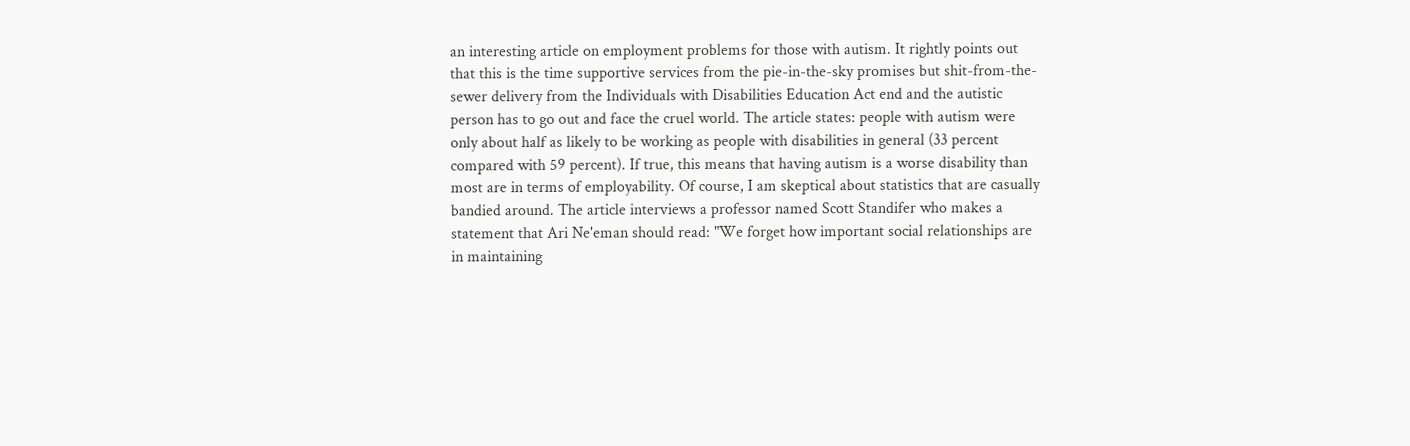an interesting article on employment problems for those with autism. It rightly points out that this is the time supportive services from the pie-in-the-sky promises but shit-from-the-sewer delivery from the Individuals with Disabilities Education Act end and the autistic person has to go out and face the cruel world. The article states: people with autism were only about half as likely to be working as people with disabilities in general (33 percent compared with 59 percent). If true, this means that having autism is a worse disability than most are in terms of employability. Of course, I am skeptical about statistics that are casually bandied around. The article interviews a professor named Scott Standifer who makes a statement that Ari Ne'eman should read: "We forget how important social relationships are in maintaining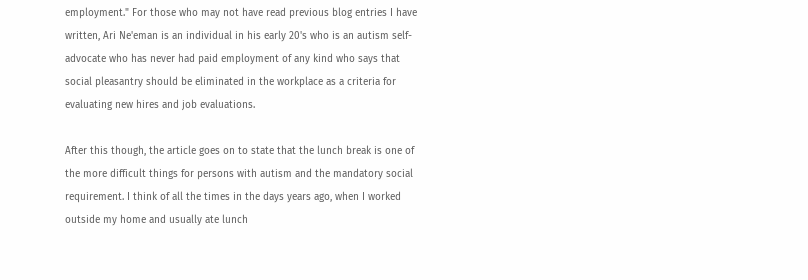employment." For those who may not have read previous blog entries I have written, Ari Ne'eman is an individual in his early 20's who is an autism self-advocate who has never had paid employment of any kind who says that social pleasantry should be eliminated in the workplace as a criteria for evaluating new hires and job evaluations.

After this though, the article goes on to state that the lunch break is one of the more difficult things for persons with autism and the mandatory social requirement. I think of all the times in the days years ago, when I worked outside my home and usually ate lunch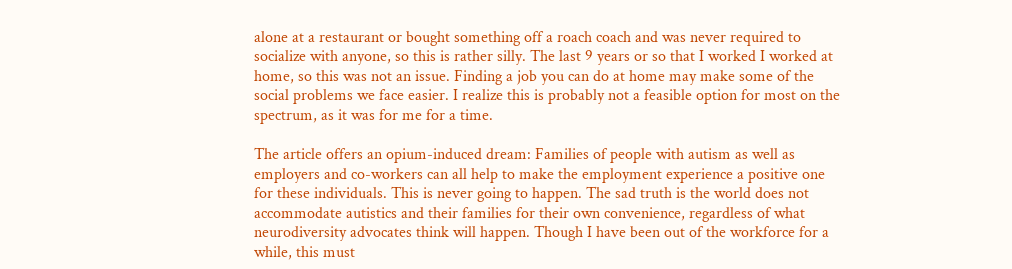alone at a restaurant or bought something off a roach coach and was never required to socialize with anyone, so this is rather silly. The last 9 years or so that I worked I worked at home, so this was not an issue. Finding a job you can do at home may make some of the social problems we face easier. I realize this is probably not a feasible option for most on the spectrum, as it was for me for a time.

The article offers an opium-induced dream: Families of people with autism as well as employers and co-workers can all help to make the employment experience a positive one for these individuals. This is never going to happen. The sad truth is the world does not accommodate autistics and their families for their own convenience, regardless of what neurodiversity advocates think will happen. Though I have been out of the workforce for a while, this must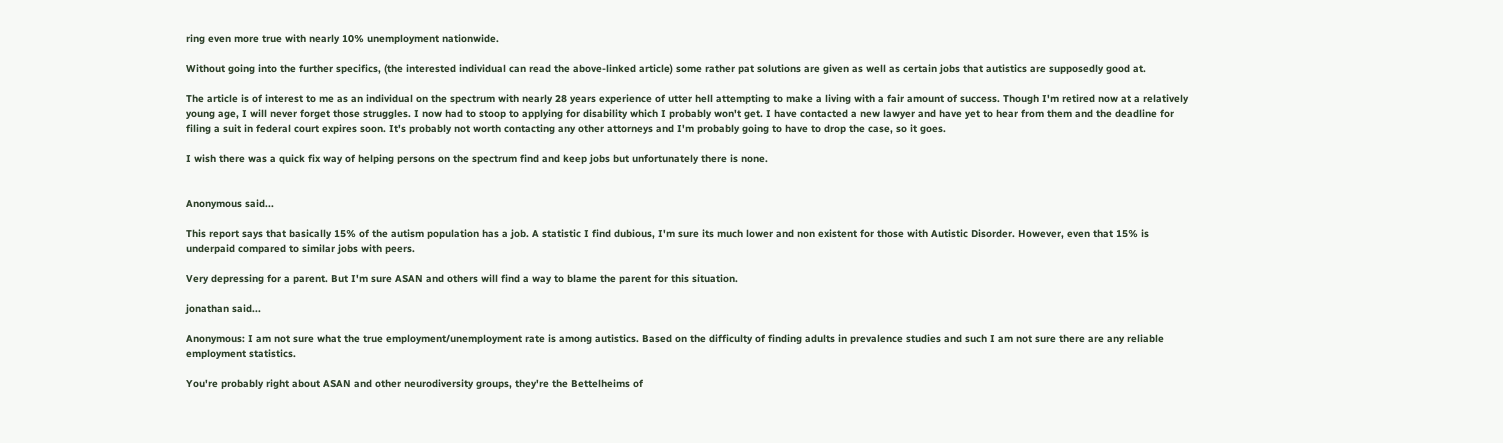ring even more true with nearly 10% unemployment nationwide.

Without going into the further specifics, (the interested individual can read the above-linked article) some rather pat solutions are given as well as certain jobs that autistics are supposedly good at.

The article is of interest to me as an individual on the spectrum with nearly 28 years experience of utter hell attempting to make a living with a fair amount of success. Though I'm retired now at a relatively young age, I will never forget those struggles. I now had to stoop to applying for disability which I probably won't get. I have contacted a new lawyer and have yet to hear from them and the deadline for filing a suit in federal court expires soon. It's probably not worth contacting any other attorneys and I'm probably going to have to drop the case, so it goes.

I wish there was a quick fix way of helping persons on the spectrum find and keep jobs but unfortunately there is none.


Anonymous said...

This report says that basically 15% of the autism population has a job. A statistic I find dubious, I'm sure its much lower and non existent for those with Autistic Disorder. However, even that 15% is underpaid compared to similar jobs with peers.

Very depressing for a parent. But I'm sure ASAN and others will find a way to blame the parent for this situation.

jonathan said...

Anonymous: I am not sure what the true employment/unemployment rate is among autistics. Based on the difficulty of finding adults in prevalence studies and such I am not sure there are any reliable employment statistics.

You're probably right about ASAN and other neurodiversity groups, they're the Bettelheims of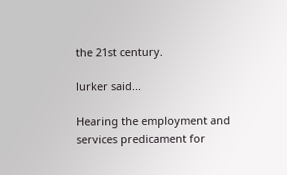the 21st century.

lurker said...

Hearing the employment and services predicament for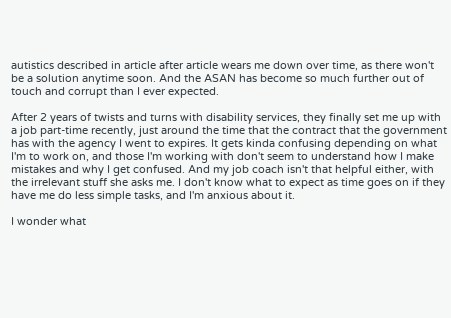autistics described in article after article wears me down over time, as there won't be a solution anytime soon. And the ASAN has become so much further out of touch and corrupt than I ever expected.

After 2 years of twists and turns with disability services, they finally set me up with a job part-time recently, just around the time that the contract that the government has with the agency I went to expires. It gets kinda confusing depending on what I'm to work on, and those I'm working with don't seem to understand how I make mistakes and why I get confused. And my job coach isn't that helpful either, with the irrelevant stuff she asks me. I don't know what to expect as time goes on if they have me do less simple tasks, and I'm anxious about it.

I wonder what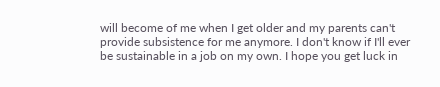will become of me when I get older and my parents can't provide subsistence for me anymore. I don't know if I'll ever be sustainable in a job on my own. I hope you get luck in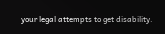your legal attempts to get disability.